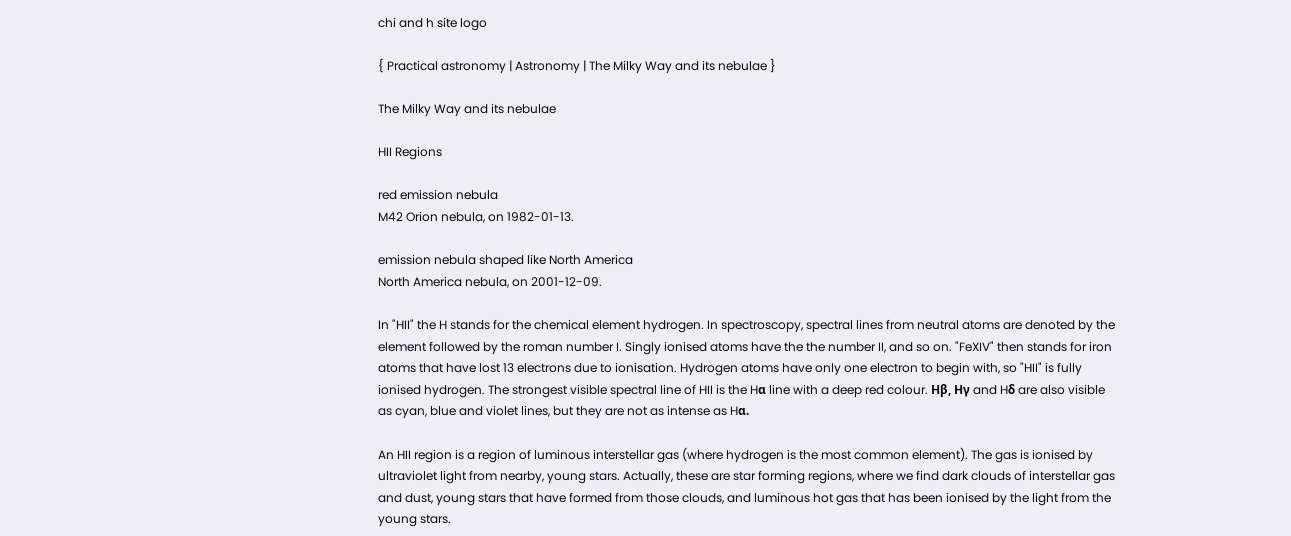chi and h site logo

{ Practical astronomy | Astronomy | The Milky Way and its nebulae }

The Milky Way and its nebulae

HII Regions

red emission nebula
M42 Orion nebula, on 1982-01-13.

emission nebula shaped like North America
North America nebula, on 2001-12-09.

In "HII" the H stands for the chemical element hydrogen. In spectroscopy, spectral lines from neutral atoms are denoted by the element followed by the roman number I. Singly ionised atoms have the the number II, and so on. "FeXIV" then stands for iron atoms that have lost 13 electrons due to ionisation. Hydrogen atoms have only one electron to begin with, so "HII" is fully ionised hydrogen. The strongest visible spectral line of HII is the Hα line with a deep red colour. Hβ, Hγ and Hδ are also visible as cyan, blue and violet lines, but they are not as intense as Hα.

An HII region is a region of luminous interstellar gas (where hydrogen is the most common element). The gas is ionised by ultraviolet light from nearby, young stars. Actually, these are star forming regions, where we find dark clouds of interstellar gas and dust, young stars that have formed from those clouds, and luminous hot gas that has been ionised by the light from the young stars.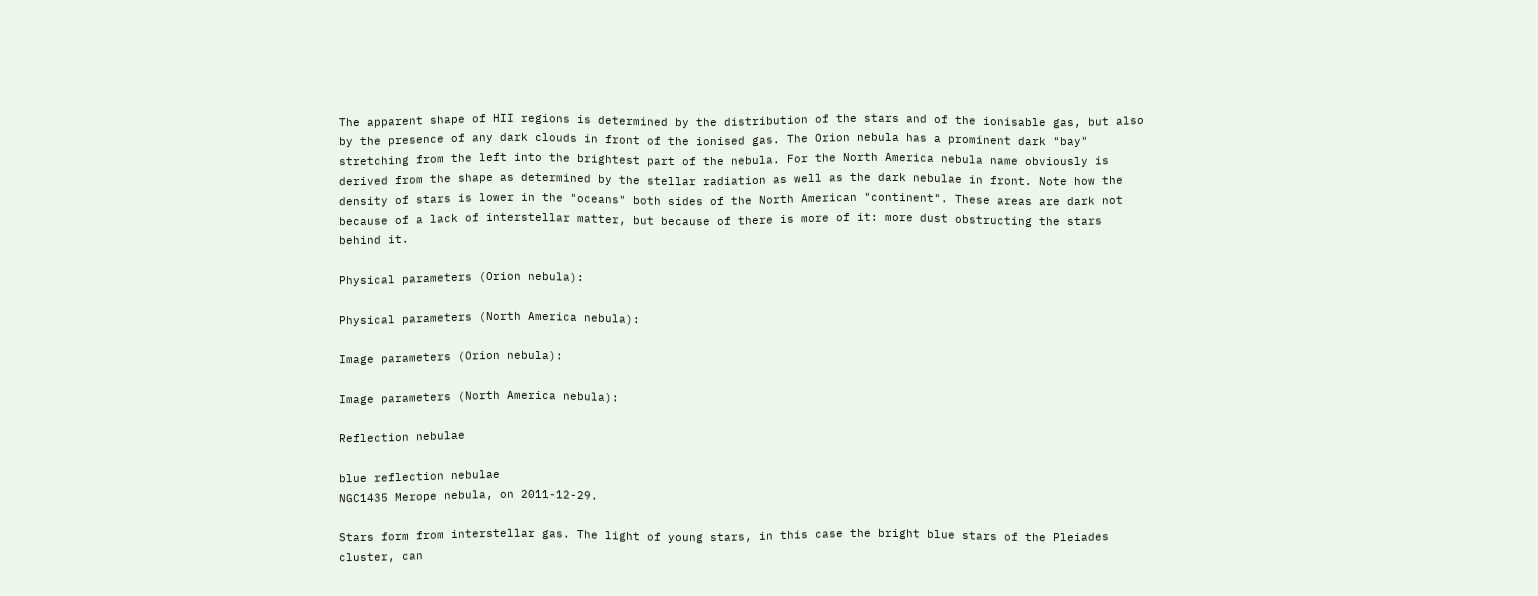The apparent shape of HII regions is determined by the distribution of the stars and of the ionisable gas, but also by the presence of any dark clouds in front of the ionised gas. The Orion nebula has a prominent dark "bay" stretching from the left into the brightest part of the nebula. For the North America nebula name obviously is derived from the shape as determined by the stellar radiation as well as the dark nebulae in front. Note how the density of stars is lower in the "oceans" both sides of the North American "continent". These areas are dark not because of a lack of interstellar matter, but because of there is more of it: more dust obstructing the stars behind it.

Physical parameters (Orion nebula):

Physical parameters (North America nebula):

Image parameters (Orion nebula):

Image parameters (North America nebula):

Reflection nebulae

blue reflection nebulae
NGC1435 Merope nebula, on 2011-12-29.

Stars form from interstellar gas. The light of young stars, in this case the bright blue stars of the Pleiades cluster, can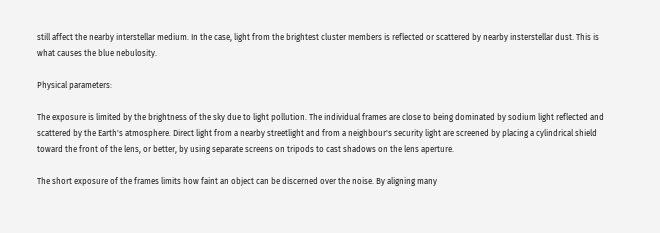still affect the nearby interstellar medium. In the case, light from the brightest cluster members is reflected or scattered by nearby insterstellar dust. This is what causes the blue nebulosity.

Physical parameters:

The exposure is limited by the brightness of the sky due to light pollution. The individual frames are close to being dominated by sodium light reflected and scattered by the Earth's atmosphere. Direct light from a nearby streetlight and from a neighbour's security light are screened by placing a cylindrical shield toward the front of the lens, or better, by using separate screens on tripods to cast shadows on the lens aperture.

The short exposure of the frames limits how faint an object can be discerned over the noise. By aligning many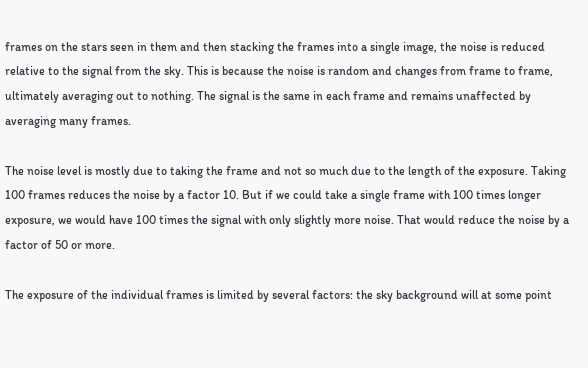frames on the stars seen in them and then stacking the frames into a single image, the noise is reduced relative to the signal from the sky. This is because the noise is random and changes from frame to frame, ultimately averaging out to nothing. The signal is the same in each frame and remains unaffected by averaging many frames.

The noise level is mostly due to taking the frame and not so much due to the length of the exposure. Taking 100 frames reduces the noise by a factor 10. But if we could take a single frame with 100 times longer exposure, we would have 100 times the signal with only slightly more noise. That would reduce the noise by a factor of 50 or more.

The exposure of the individual frames is limited by several factors: the sky background will at some point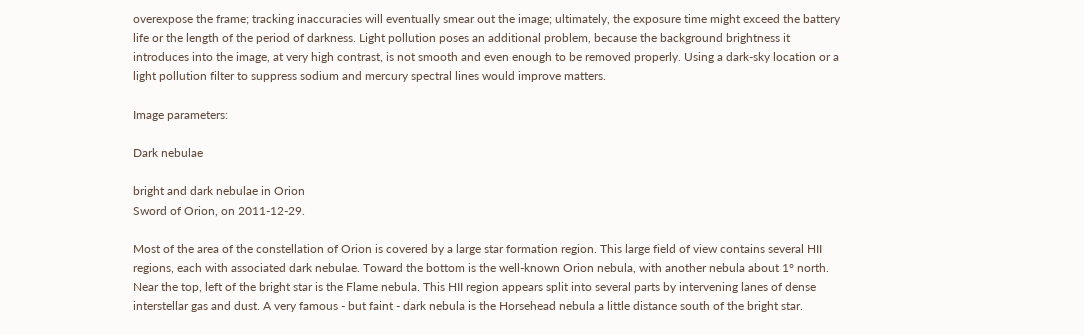overexpose the frame; tracking inaccuracies will eventually smear out the image; ultimately, the exposure time might exceed the battery life or the length of the period of darkness. Light pollution poses an additional problem, because the background brightness it introduces into the image, at very high contrast, is not smooth and even enough to be removed properly. Using a dark-sky location or a light pollution filter to suppress sodium and mercury spectral lines would improve matters.

Image parameters:

Dark nebulae

bright and dark nebulae in Orion
Sword of Orion, on 2011-12-29.

Most of the area of the constellation of Orion is covered by a large star formation region. This large field of view contains several HII regions, each with associated dark nebulae. Toward the bottom is the well-known Orion nebula, with another nebula about 1° north. Near the top, left of the bright star is the Flame nebula. This HII region appears split into several parts by intervening lanes of dense interstellar gas and dust. A very famous - but faint - dark nebula is the Horsehead nebula a little distance south of the bright star.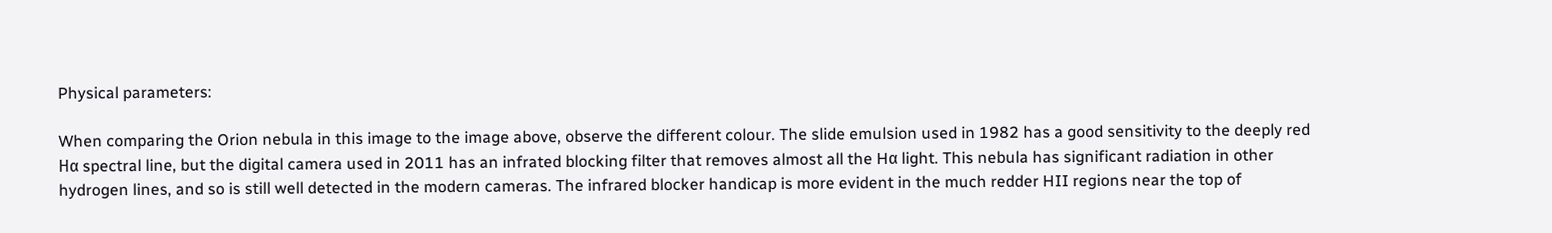Physical parameters:

When comparing the Orion nebula in this image to the image above, observe the different colour. The slide emulsion used in 1982 has a good sensitivity to the deeply red Hα spectral line, but the digital camera used in 2011 has an infrated blocking filter that removes almost all the Hα light. This nebula has significant radiation in other hydrogen lines, and so is still well detected in the modern cameras. The infrared blocker handicap is more evident in the much redder HII regions near the top of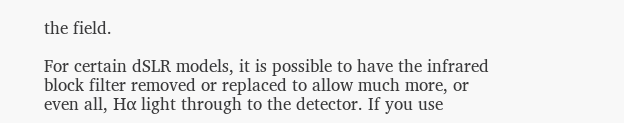the field.

For certain dSLR models, it is possible to have the infrared block filter removed or replaced to allow much more, or even all, Hα light through to the detector. If you use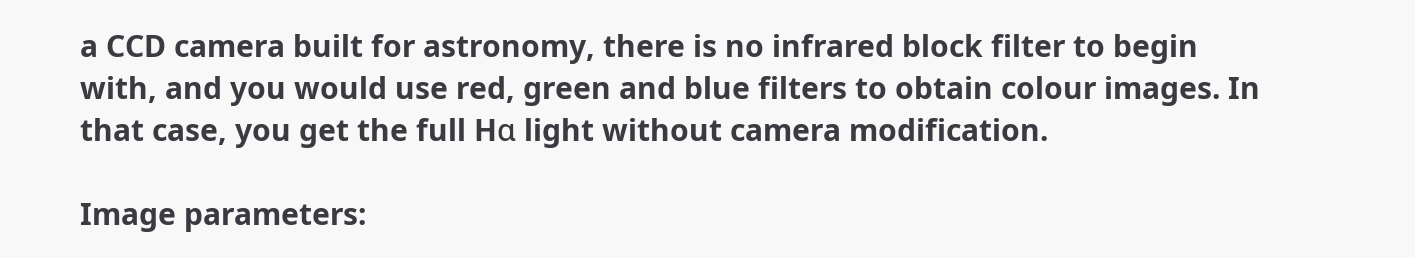a CCD camera built for astronomy, there is no infrared block filter to begin with, and you would use red, green and blue filters to obtain colour images. In that case, you get the full Hα light without camera modification.

Image parameters: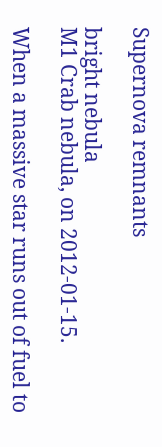Supernova remnants

bright nebula
M1 Crab nebula, on 2012-01-15.

When a massive star runs out of fuel to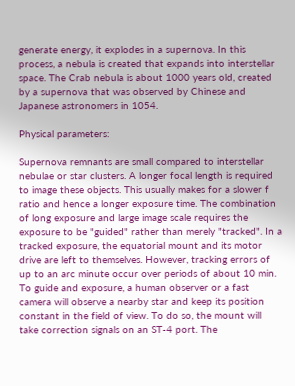generate energy, it explodes in a supernova. In this process, a nebula is created that expands into interstellar space. The Crab nebula is about 1000 years old, created by a supernova that was observed by Chinese and Japanese astronomers in 1054.

Physical parameters:

Supernova remnants are small compared to interstellar nebulae or star clusters. A longer focal length is required to image these objects. This usually makes for a slower f ratio and hence a longer exposure time. The combination of long exposure and large image scale requires the exposure to be "guided" rather than merely "tracked". In a tracked exposure, the equatorial mount and its motor drive are left to themselves. However, tracking errors of up to an arc minute occur over periods of about 10 min. To guide and exposure, a human observer or a fast camera will observe a nearby star and keep its position constant in the field of view. To do so, the mount will take correction signals on an ST-4 port. The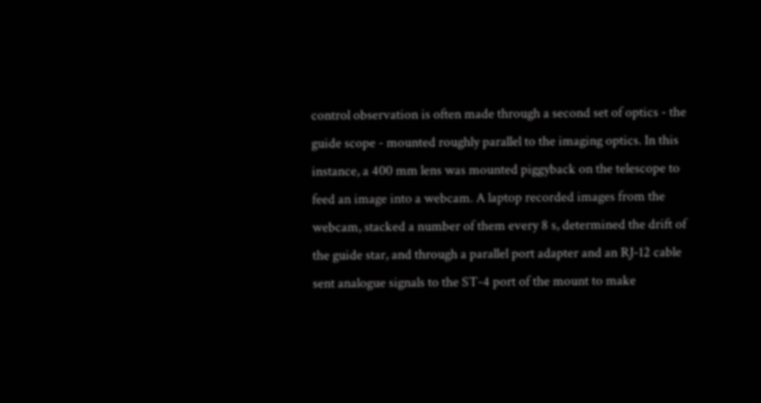control observation is often made through a second set of optics - the guide scope - mounted roughly parallel to the imaging optics. In this instance, a 400 mm lens was mounted piggyback on the telescope to feed an image into a webcam. A laptop recorded images from the webcam, stacked a number of them every 8 s, determined the drift of the guide star, and through a parallel port adapter and an RJ-12 cable sent analogue signals to the ST-4 port of the mount to make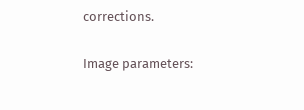corrections.

Image parameters: